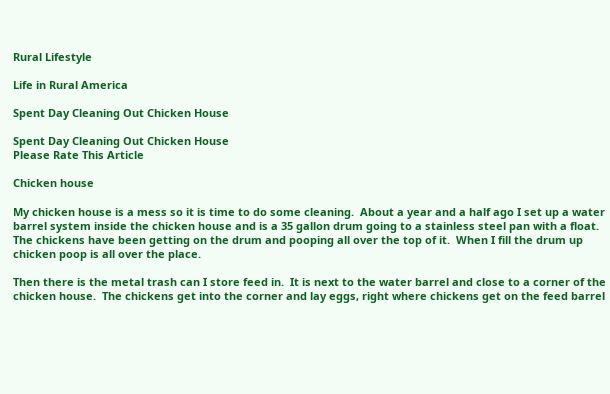Rural Lifestyle

Life in Rural America

Spent Day Cleaning Out Chicken House

Spent Day Cleaning Out Chicken House
Please Rate This Article

Chicken house

My chicken house is a mess so it is time to do some cleaning.  About a year and a half ago I set up a water barrel system inside the chicken house and is a 35 gallon drum going to a stainless steel pan with a float.  The chickens have been getting on the drum and pooping all over the top of it.  When I fill the drum up chicken poop is all over the place.

Then there is the metal trash can I store feed in.  It is next to the water barrel and close to a corner of the chicken house.  The chickens get into the corner and lay eggs, right where chickens get on the feed barrel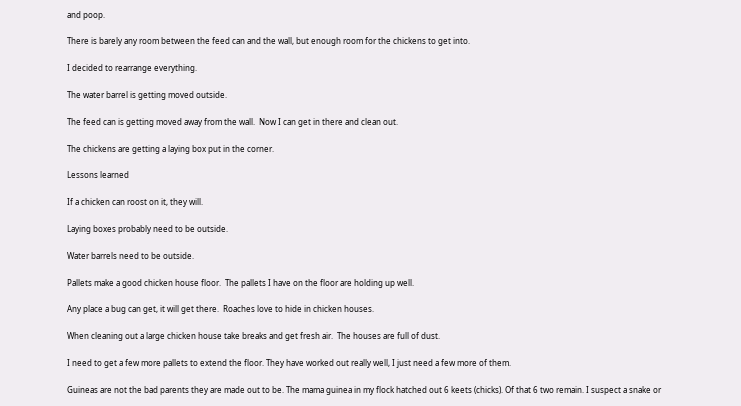and poop.

There is barely any room between the feed can and the wall, but enough room for the chickens to get into.

I decided to rearrange everything.

The water barrel is getting moved outside.

The feed can is getting moved away from the wall.  Now I can get in there and clean out.

The chickens are getting a laying box put in the corner.

Lessons learned

If a chicken can roost on it, they will.

Laying boxes probably need to be outside.

Water barrels need to be outside.

Pallets make a good chicken house floor.  The pallets I have on the floor are holding up well.

Any place a bug can get, it will get there.  Roaches love to hide in chicken houses.

When cleaning out a large chicken house take breaks and get fresh air.  The houses are full of dust.

I need to get a few more pallets to extend the floor. They have worked out really well, I just need a few more of them.

Guineas are not the bad parents they are made out to be. The mama guinea in my flock hatched out 6 keets (chicks). Of that 6 two remain. I suspect a snake or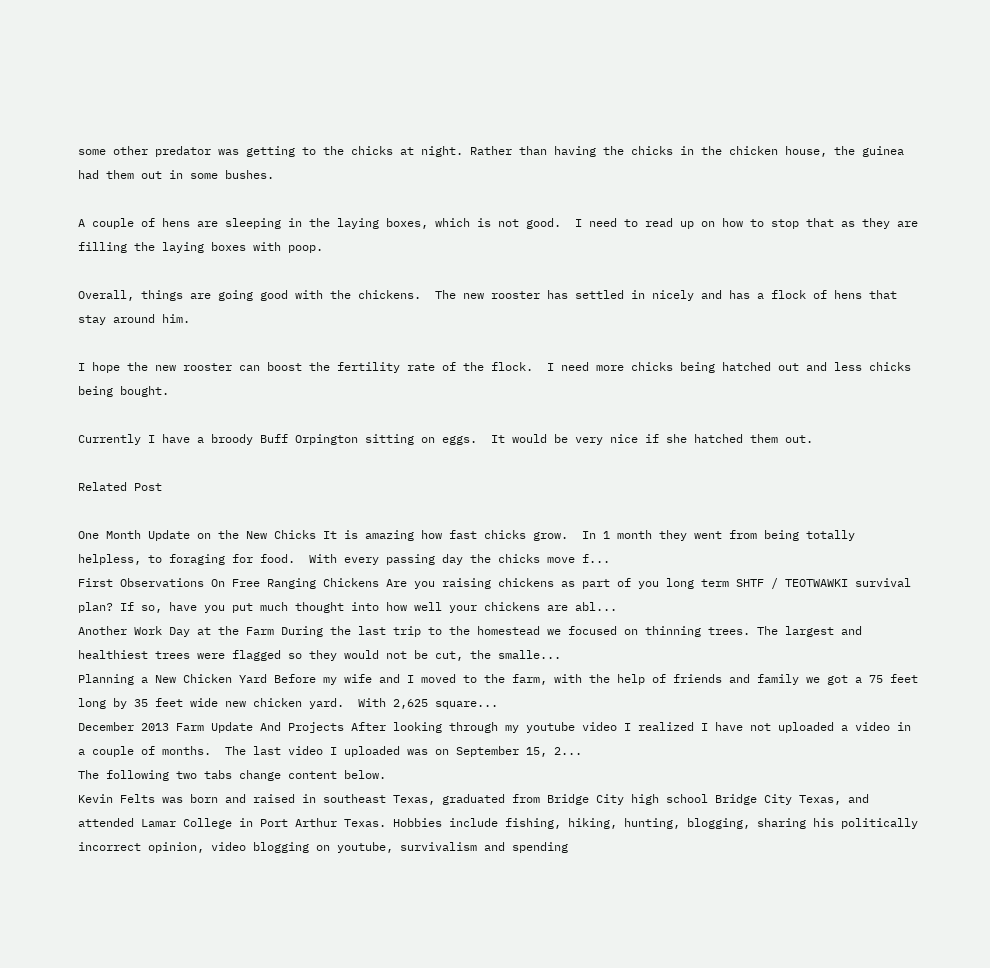some other predator was getting to the chicks at night. Rather than having the chicks in the chicken house, the guinea had them out in some bushes.

A couple of hens are sleeping in the laying boxes, which is not good.  I need to read up on how to stop that as they are filling the laying boxes with poop.

Overall, things are going good with the chickens.  The new rooster has settled in nicely and has a flock of hens that stay around him.

I hope the new rooster can boost the fertility rate of the flock.  I need more chicks being hatched out and less chicks being bought.

Currently I have a broody Buff Orpington sitting on eggs.  It would be very nice if she hatched them out.

Related Post

One Month Update on the New Chicks It is amazing how fast chicks grow.  In 1 month they went from being totally helpless, to foraging for food.  With every passing day the chicks move f...
First Observations On Free Ranging Chickens Are you raising chickens as part of you long term SHTF / TEOTWAWKI survival plan? If so, have you put much thought into how well your chickens are abl...
Another Work Day at the Farm During the last trip to the homestead we focused on thinning trees. The largest and healthiest trees were flagged so they would not be cut, the smalle...
Planning a New Chicken Yard Before my wife and I moved to the farm, with the help of friends and family we got a 75 feet long by 35 feet wide new chicken yard.  With 2,625 square...
December 2013 Farm Update And Projects After looking through my youtube video I realized I have not uploaded a video in a couple of months.  The last video I uploaded was on September 15, 2...
The following two tabs change content below.
Kevin Felts was born and raised in southeast Texas, graduated from Bridge City high school Bridge City Texas, and attended Lamar College in Port Arthur Texas. Hobbies include fishing, hiking, hunting, blogging, sharing his politically incorrect opinion, video blogging on youtube, survivalism and spending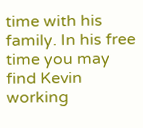time with his family. In his free time you may find Kevin working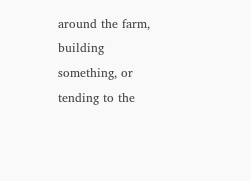around the farm, building something, or tending to the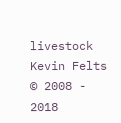livestock
Kevin Felts © 2008 - 2018